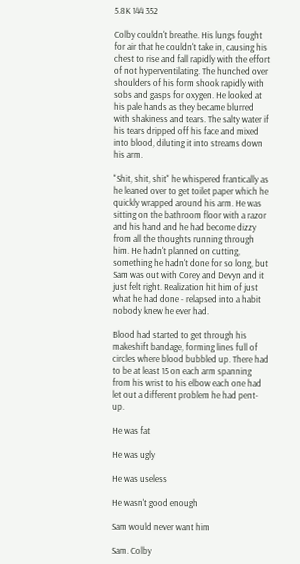5.8K 144 352

Colby couldn't breathe. His lungs fought for air that he couldn't take in, causing his chest to rise and fall rapidly with the effort of not hyperventilating. The hunched over shoulders of his form shook rapidly with sobs and gasps for oxygen. He looked at his pale hands as they became blurred with shakiness and tears. The salty water if his tears dripped off his face and mixed into blood, diluting it into streams down his arm.

"Shit, shit, shit" he whispered frantically as he leaned over to get toilet paper which he quickly wrapped around his arm. He was sitting on the bathroom floor with a razor and his hand and he had become dizzy from all the thoughts running through him. He hadn't planned on cutting, something he hadn't done for so long, but Sam was out with Corey and Devyn and it just felt right. Realization hit him of just what he had done - relapsed into a habit nobody knew he ever had.

Blood had started to get through his makeshift bandage, forming lines full of circles where blood bubbled up. There had to be at least 15 on each arm spanning from his wrist to his elbow each one had let out a different problem he had pent-up.

He was fat

He was ugly

He was useless

He wasn't good enough

Sam would never want him

Sam. Colby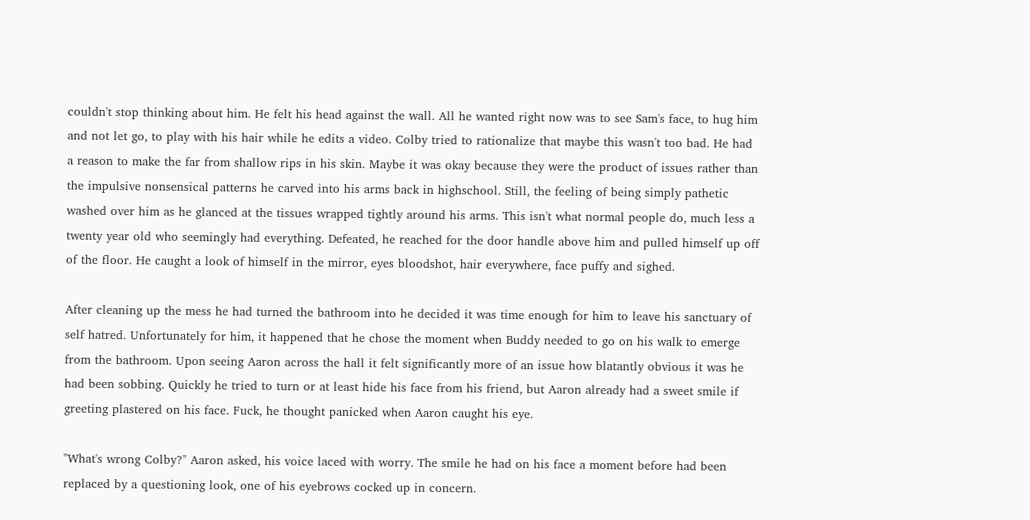couldn't stop thinking about him. He felt his head against the wall. All he wanted right now was to see Sam's face, to hug him and not let go, to play with his hair while he edits a video. Colby tried to rationalize that maybe this wasn't too bad. He had a reason to make the far from shallow rips in his skin. Maybe it was okay because they were the product of issues rather than the impulsive nonsensical patterns he carved into his arms back in highschool. Still, the feeling of being simply pathetic washed over him as he glanced at the tissues wrapped tightly around his arms. This isn't what normal people do, much less a twenty year old who seemingly had everything. Defeated, he reached for the door handle above him and pulled himself up off of the floor. He caught a look of himself in the mirror, eyes bloodshot, hair everywhere, face puffy and sighed.

After cleaning up the mess he had turned the bathroom into he decided it was time enough for him to leave his sanctuary of self hatred. Unfortunately for him, it happened that he chose the moment when Buddy needed to go on his walk to emerge from the bathroom. Upon seeing Aaron across the hall it felt significantly more of an issue how blatantly obvious it was he had been sobbing. Quickly he tried to turn or at least hide his face from his friend, but Aaron already had a sweet smile if greeting plastered on his face. Fuck, he thought panicked when Aaron caught his eye.

"What's wrong Colby?" Aaron asked, his voice laced with worry. The smile he had on his face a moment before had been replaced by a questioning look, one of his eyebrows cocked up in concern.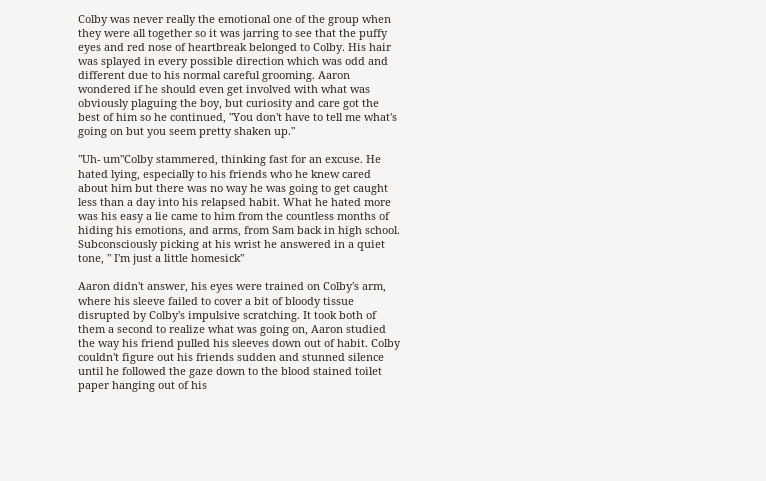Colby was never really the emotional one of the group when they were all together so it was jarring to see that the puffy eyes and red nose of heartbreak belonged to Colby. His hair was splayed in every possible direction which was odd and different due to his normal careful grooming. Aaron wondered if he should even get involved with what was obviously plaguing the boy, but curiosity and care got the best of him so he continued, "You don't have to tell me what's going on but you seem pretty shaken up."

"Uh- um"Colby stammered, thinking fast for an excuse. He hated lying, especially to his friends who he knew cared about him but there was no way he was going to get caught less than a day into his relapsed habit. What he hated more was his easy a lie came to him from the countless months of hiding his emotions, and arms, from Sam back in high school. Subconsciously picking at his wrist he answered in a quiet tone, " I'm just a little homesick"

Aaron didn't answer, his eyes were trained on Colby's arm, where his sleeve failed to cover a bit of bloody tissue disrupted by Colby's impulsive scratching. It took both of them a second to realize what was going on, Aaron studied the way his friend pulled his sleeves down out of habit. Colby couldn't figure out his friends sudden and stunned silence until he followed the gaze down to the blood stained toilet paper hanging out of his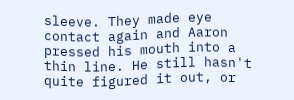sleeve. They made eye contact again and Aaron pressed his mouth into a thin line. He still hasn't quite figured it out, or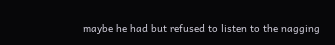maybe he had but refused to listen to the nagging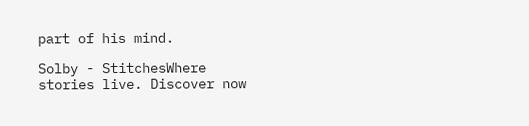part of his mind.

Solby - StitchesWhere stories live. Discover now